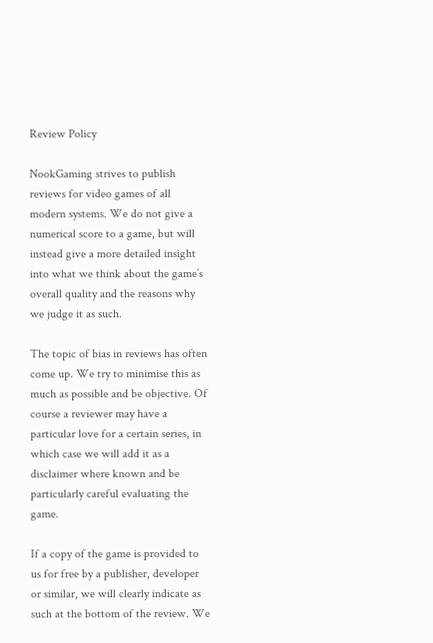Review Policy

NookGaming strives to publish reviews for video games of all modern systems. We do not give a numerical score to a game, but will instead give a more detailed insight into what we think about the game’s overall quality and the reasons why we judge it as such.

The topic of bias in reviews has often come up. We try to minimise this as much as possible and be objective. Of course a reviewer may have a particular love for a certain series, in which case we will add it as a disclaimer where known and be particularly careful evaluating the game.

If a copy of the game is provided to us for free by a publisher, developer or similar, we will clearly indicate as such at the bottom of the review. We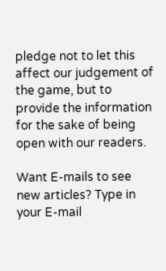pledge not to let this affect our judgement of the game, but to provide the information for the sake of being open with our readers.

Want E-mails to see new articles? Type in your E-mail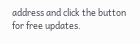address and click the button for free updates.